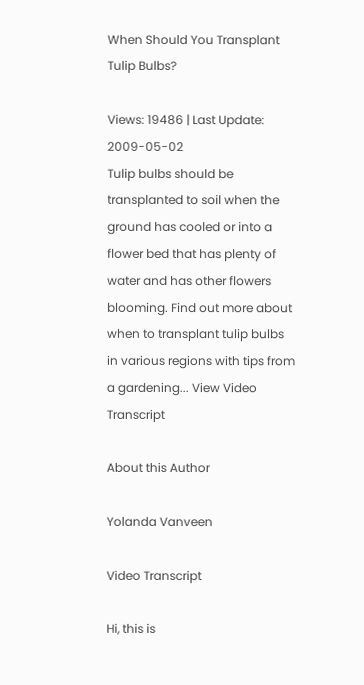When Should You Transplant Tulip Bulbs?

Views: 19486 | Last Update: 2009-05-02
Tulip bulbs should be transplanted to soil when the ground has cooled or into a flower bed that has plenty of water and has other flowers blooming. Find out more about when to transplant tulip bulbs in various regions with tips from a gardening... View Video Transcript

About this Author

Yolanda Vanveen

Video Transcript

Hi, this is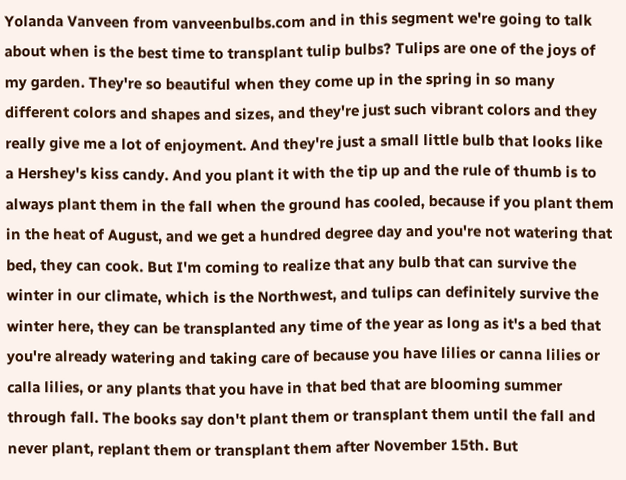Yolanda Vanveen from vanveenbulbs.com and in this segment we're going to talk about when is the best time to transplant tulip bulbs? Tulips are one of the joys of my garden. They're so beautiful when they come up in the spring in so many different colors and shapes and sizes, and they're just such vibrant colors and they really give me a lot of enjoyment. And they're just a small little bulb that looks like a Hershey's kiss candy. And you plant it with the tip up and the rule of thumb is to always plant them in the fall when the ground has cooled, because if you plant them in the heat of August, and we get a hundred degree day and you're not watering that bed, they can cook. But I'm coming to realize that any bulb that can survive the winter in our climate, which is the Northwest, and tulips can definitely survive the winter here, they can be transplanted any time of the year as long as it's a bed that you're already watering and taking care of because you have lilies or canna lilies or calla lilies, or any plants that you have in that bed that are blooming summer through fall. The books say don't plant them or transplant them until the fall and never plant, replant them or transplant them after November 15th. But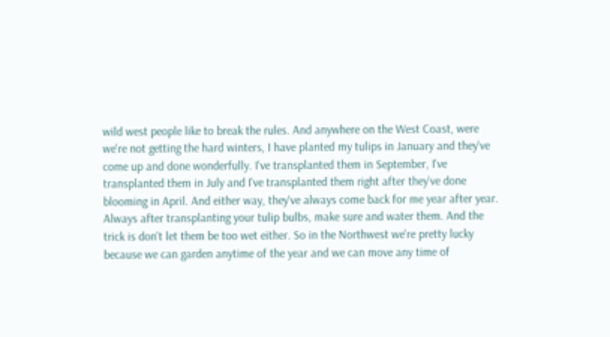wild west people like to break the rules. And anywhere on the West Coast, were we're not getting the hard winters, I have planted my tulips in January and they've come up and done wonderfully. I've transplanted them in September, I've transplanted them in July and I've transplanted them right after they've done blooming in April. And either way, they've always come back for me year after year. Always after transplanting your tulip bulbs, make sure and water them. And the trick is don't let them be too wet either. So in the Northwest we're pretty lucky because we can garden anytime of the year and we can move any time of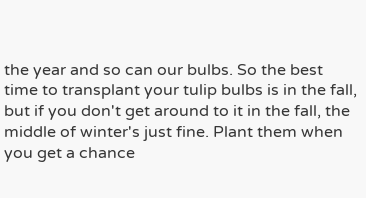the year and so can our bulbs. So the best time to transplant your tulip bulbs is in the fall, but if you don't get around to it in the fall, the middle of winter's just fine. Plant them when you get a chance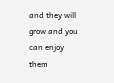and they will grow and you can enjoy them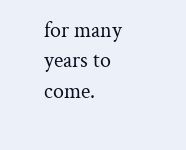for many years to come.